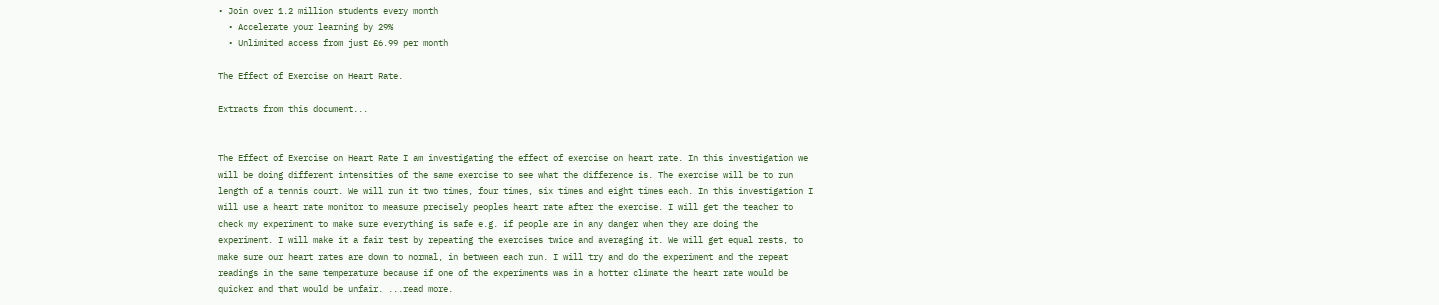• Join over 1.2 million students every month
  • Accelerate your learning by 29%
  • Unlimited access from just £6.99 per month

The Effect of Exercise on Heart Rate.

Extracts from this document...


The Effect of Exercise on Heart Rate I am investigating the effect of exercise on heart rate. In this investigation we will be doing different intensities of the same exercise to see what the difference is. The exercise will be to run length of a tennis court. We will run it two times, four times, six times and eight times each. In this investigation I will use a heart rate monitor to measure precisely peoples heart rate after the exercise. I will get the teacher to check my experiment to make sure everything is safe e.g. if people are in any danger when they are doing the experiment. I will make it a fair test by repeating the exercises twice and averaging it. We will get equal rests, to make sure our heart rates are down to normal, in between each run. I will try and do the experiment and the repeat readings in the same temperature because if one of the experiments was in a hotter climate the heart rate would be quicker and that would be unfair. ...read more.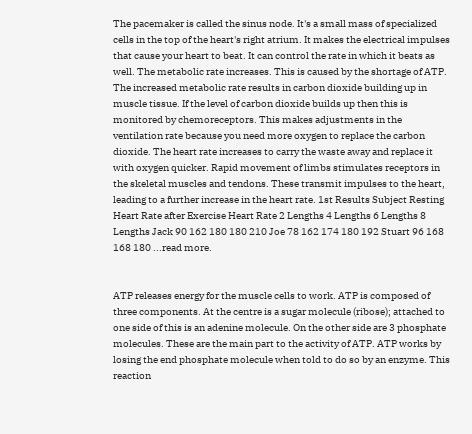The pacemaker is called the sinus node. It's a small mass of specialized cells in the top of the heart's right atrium. It makes the electrical impulses that cause your heart to beat. It can control the rate in which it beats as well. The metabolic rate increases. This is caused by the shortage of ATP. The increased metabolic rate results in carbon dioxide building up in muscle tissue. If the level of carbon dioxide builds up then this is monitored by chemoreceptors. This makes adjustments in the ventilation rate because you need more oxygen to replace the carbon dioxide. The heart rate increases to carry the waste away and replace it with oxygen quicker. Rapid movement of limbs stimulates receptors in the skeletal muscles and tendons. These transmit impulses to the heart, leading to a further increase in the heart rate. 1st Results Subject Resting Heart Rate after Exercise Heart Rate 2 Lengths 4 Lengths 6 Lengths 8 Lengths Jack 90 162 180 180 210 Joe 78 162 174 180 192 Stuart 96 168 168 180 ...read more.


ATP releases energy for the muscle cells to work. ATP is composed of three components. At the centre is a sugar molecule (ribose); attached to one side of this is an adenine molecule. On the other side are 3 phosphate molecules. These are the main part to the activity of ATP. ATP works by losing the end phosphate molecule when told to do so by an enzyme. This reaction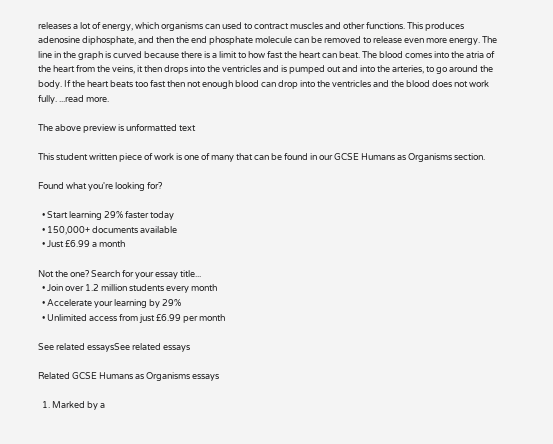releases a lot of energy, which organisms can used to contract muscles and other functions. This produces adenosine diphosphate, and then the end phosphate molecule can be removed to release even more energy. The line in the graph is curved because there is a limit to how fast the heart can beat. The blood comes into the atria of the heart from the veins, it then drops into the ventricles and is pumped out and into the arteries, to go around the body. If the heart beats too fast then not enough blood can drop into the ventricles and the blood does not work fully. ...read more.

The above preview is unformatted text

This student written piece of work is one of many that can be found in our GCSE Humans as Organisms section.

Found what you're looking for?

  • Start learning 29% faster today
  • 150,000+ documents available
  • Just £6.99 a month

Not the one? Search for your essay title...
  • Join over 1.2 million students every month
  • Accelerate your learning by 29%
  • Unlimited access from just £6.99 per month

See related essaysSee related essays

Related GCSE Humans as Organisms essays

  1. Marked by a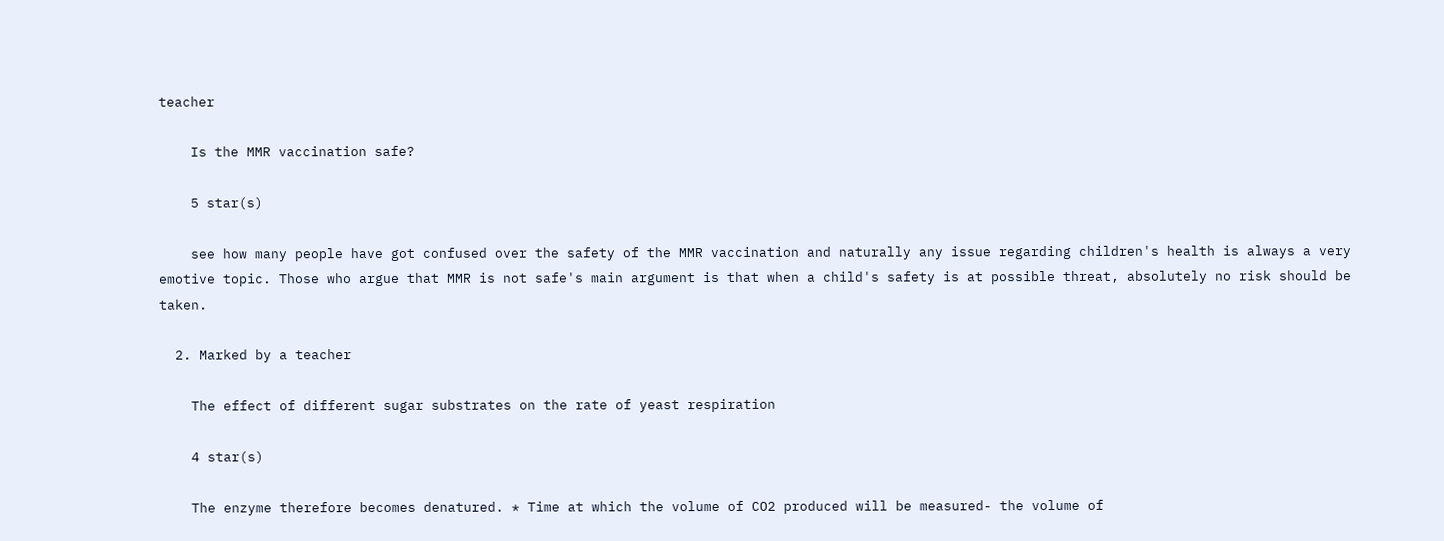teacher

    Is the MMR vaccination safe?

    5 star(s)

    see how many people have got confused over the safety of the MMR vaccination and naturally any issue regarding children's health is always a very emotive topic. Those who argue that MMR is not safe's main argument is that when a child's safety is at possible threat, absolutely no risk should be taken.

  2. Marked by a teacher

    The effect of different sugar substrates on the rate of yeast respiration

    4 star(s)

    The enzyme therefore becomes denatured. * Time at which the volume of CO2 produced will be measured- the volume of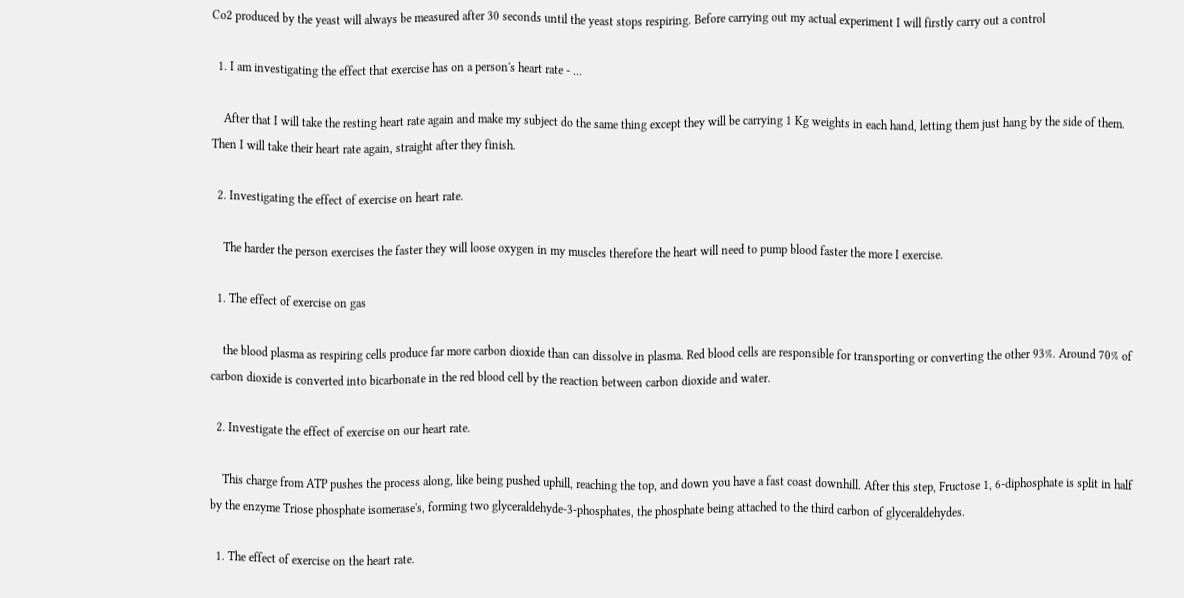Co2 produced by the yeast will always be measured after 30 seconds until the yeast stops respiring. Before carrying out my actual experiment I will firstly carry out a control

  1. I am investigating the effect that exercise has on a person's heart rate - ...

    After that I will take the resting heart rate again and make my subject do the same thing except they will be carrying 1 Kg weights in each hand, letting them just hang by the side of them. Then I will take their heart rate again, straight after they finish.

  2. Investigating the effect of exercise on heart rate.

    The harder the person exercises the faster they will loose oxygen in my muscles therefore the heart will need to pump blood faster the more I exercise.

  1. The effect of exercise on gas

    the blood plasma as respiring cells produce far more carbon dioxide than can dissolve in plasma. Red blood cells are responsible for transporting or converting the other 93%. Around 70% of carbon dioxide is converted into bicarbonate in the red blood cell by the reaction between carbon dioxide and water.

  2. Investigate the effect of exercise on our heart rate.

    This charge from ATP pushes the process along, like being pushed uphill, reaching the top, and down you have a fast coast downhill. After this step, Fructose 1, 6-diphosphate is split in half by the enzyme Triose phosphate isomerase's, forming two glyceraldehyde-3-phosphates, the phosphate being attached to the third carbon of glyceraldehydes.

  1. The effect of exercise on the heart rate.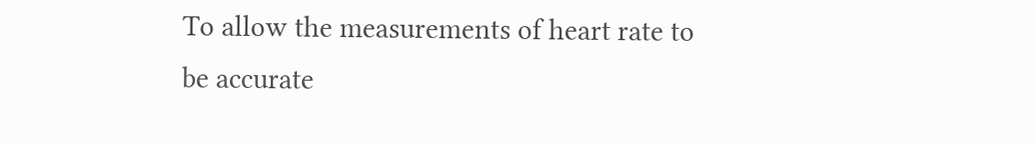To allow the measurements of heart rate to be accurate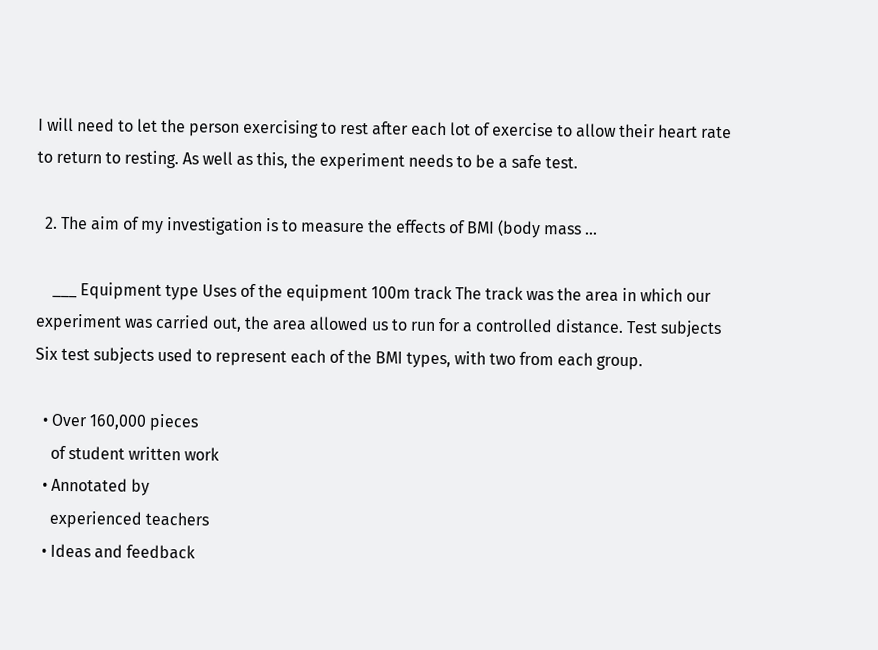I will need to let the person exercising to rest after each lot of exercise to allow their heart rate to return to resting. As well as this, the experiment needs to be a safe test.

  2. The aim of my investigation is to measure the effects of BMI (body mass ...

    ___ Equipment type Uses of the equipment 100m track The track was the area in which our experiment was carried out, the area allowed us to run for a controlled distance. Test subjects Six test subjects used to represent each of the BMI types, with two from each group.

  • Over 160,000 pieces
    of student written work
  • Annotated by
    experienced teachers
  • Ideas and feedback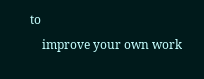to
    improve your own work